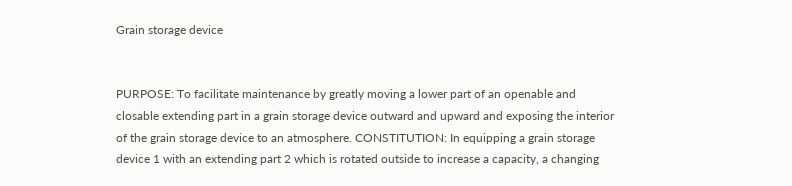Grain storage device


PURPOSE: To facilitate maintenance by greatly moving a lower part of an openable and closable extending part in a grain storage device outward and upward and exposing the interior of the grain storage device to an atmosphere. CONSTITUTION: In equipping a grain storage device 1 with an extending part 2 which is rotated outside to increase a capacity, a changing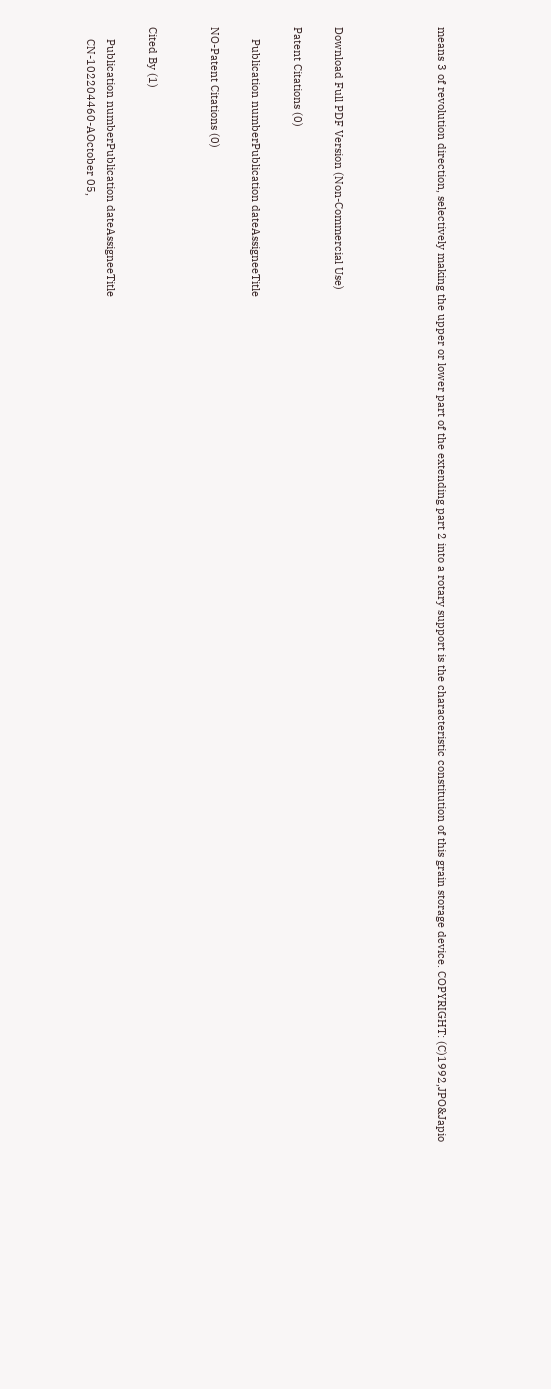means 3 of revolution direction, selectively making the upper or lower part of the extending part 2 into a rotary support is the characteristic constitution of this grain storage device. COPYRIGHT: (C)1992,JPO&Japio




Download Full PDF Version (Non-Commercial Use)

Patent Citations (0)

    Publication numberPublication dateAssigneeTitle

NO-Patent Citations (0)


Cited By (1)

    Publication numberPublication dateAssigneeTitle
    CN-102204460-AOctober 05,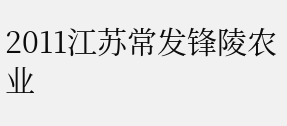2011江苏常发锋陵农业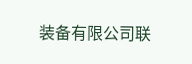装备有限公司联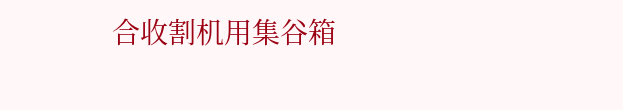合收割机用集谷箱